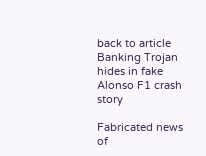back to article Banking Trojan hides in fake Alonso F1 crash story

Fabricated news of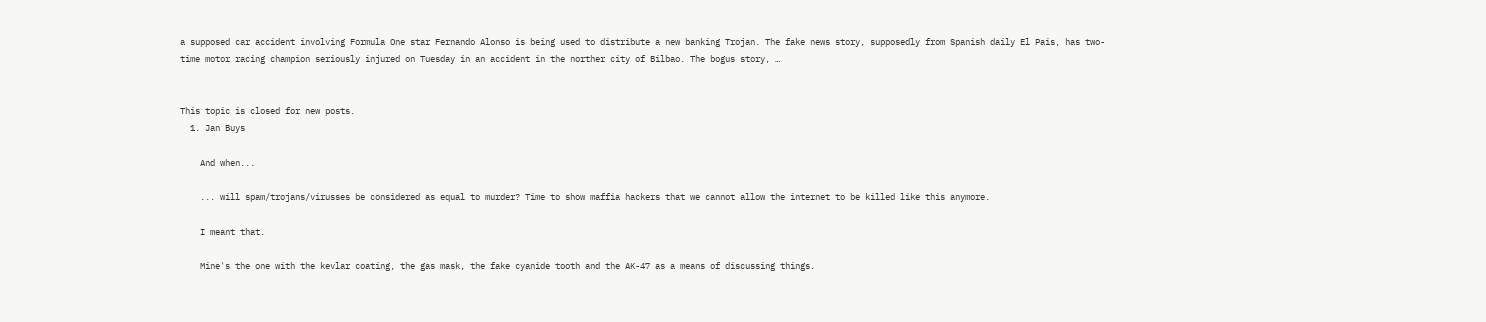a supposed car accident involving Formula One star Fernando Alonso is being used to distribute a new banking Trojan. The fake news story, supposedly from Spanish daily El Pais, has two-time motor racing champion seriously injured on Tuesday in an accident in the norther city of Bilbao. The bogus story, …


This topic is closed for new posts.
  1. Jan Buys

    And when...

    ... will spam/trojans/virusses be considered as equal to murder? Time to show maffia hackers that we cannot allow the internet to be killed like this anymore.

    I meant that.

    Mine's the one with the kevlar coating, the gas mask, the fake cyanide tooth and the AK-47 as a means of discussing things.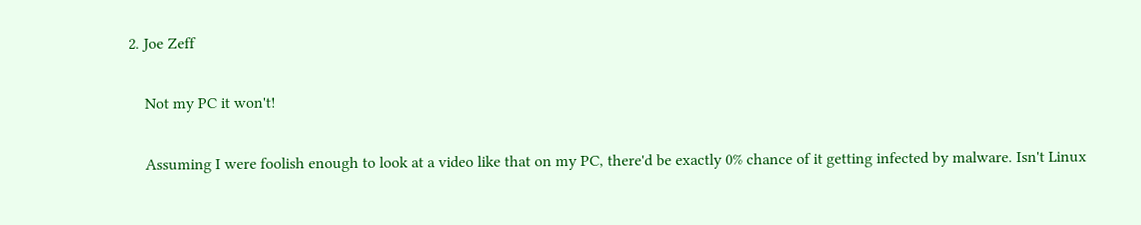2. Joe Zeff

    Not my PC it won't!

    Assuming I were foolish enough to look at a video like that on my PC, there'd be exactly 0% chance of it getting infected by malware. Isn't Linux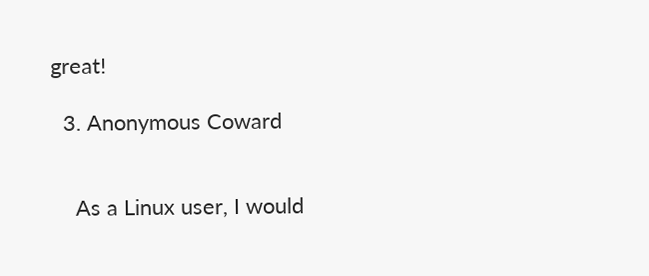great!

  3. Anonymous Coward


    As a Linux user, I would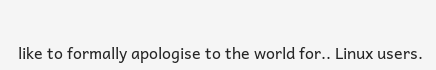like to formally apologise to the world for.. Linux users.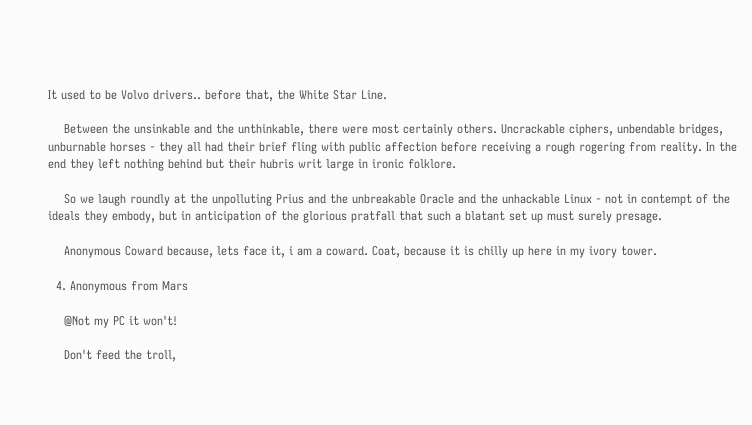It used to be Volvo drivers.. before that, the White Star Line.

    Between the unsinkable and the unthinkable, there were most certainly others. Uncrackable ciphers, unbendable bridges, unburnable horses - they all had their brief fling with public affection before receiving a rough rogering from reality. In the end they left nothing behind but their hubris writ large in ironic folklore.

    So we laugh roundly at the unpolluting Prius and the unbreakable Oracle and the unhackable Linux - not in contempt of the ideals they embody, but in anticipation of the glorious pratfall that such a blatant set up must surely presage.

    Anonymous Coward because, lets face it, i am a coward. Coat, because it is chilly up here in my ivory tower.

  4. Anonymous from Mars

    @Not my PC it won't!

    Don't feed the troll,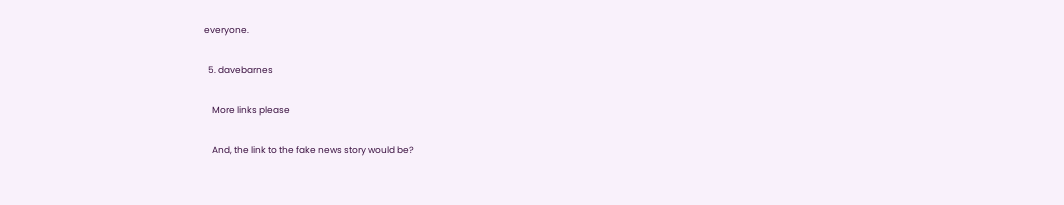everyone.

  5. davebarnes

    More links please

    And, the link to the fake news story would be?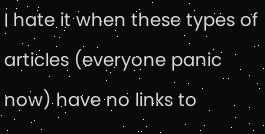I hate it when these types of articles (everyone panic now) have no links to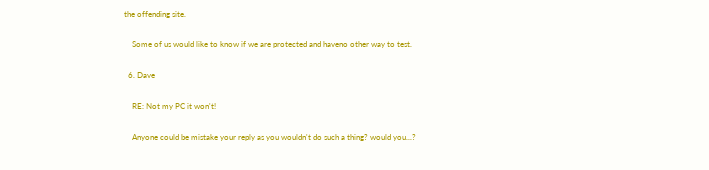the offending site.

    Some of us would like to know if we are protected and haveno other way to test.

  6. Dave

    RE: Not my PC it won't!

    Anyone could be mistake your reply as you wouldn't do such a thing? would you...?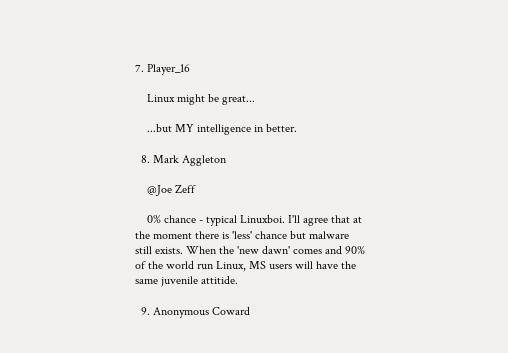7. Player_16

    Linux might be great...

    ...but MY intelligence in better.

  8. Mark Aggleton

    @Joe Zeff

    0% chance - typical Linuxboi. I'll agree that at the moment there is 'less' chance but malware still exists. When the 'new dawn' comes and 90% of the world run Linux, MS users will have the same juvenile attitide.

  9. Anonymous Coward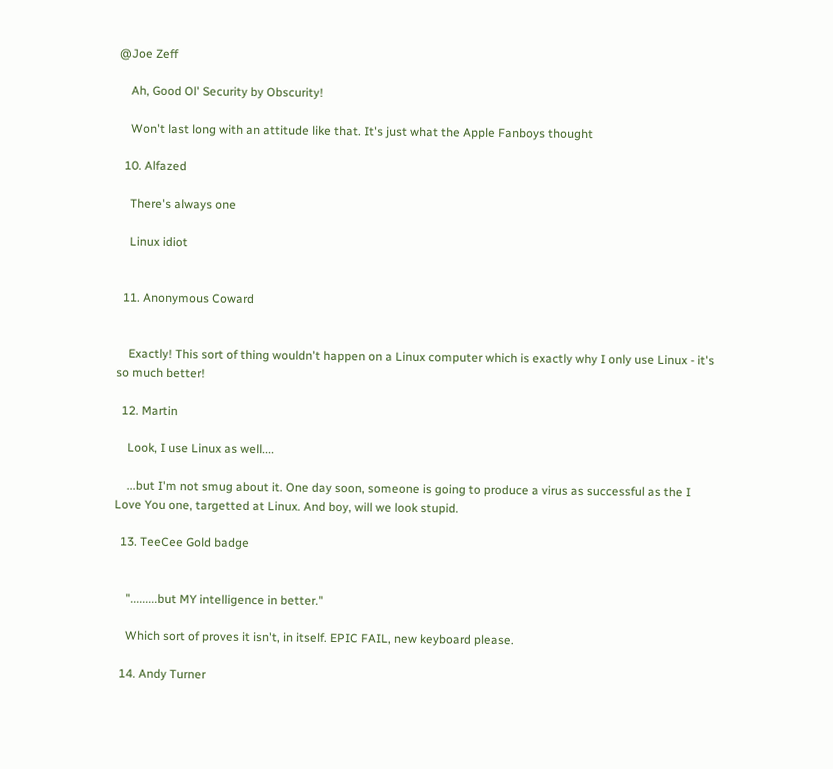@Joe Zeff

    Ah, Good Ol' Security by Obscurity!

    Won't last long with an attitude like that. It's just what the Apple Fanboys thought

  10. Alfazed

    There's always one

    Linux idiot


  11. Anonymous Coward


    Exactly! This sort of thing wouldn't happen on a Linux computer which is exactly why I only use Linux - it's so much better!

  12. Martin

    Look, I use Linux as well....

    ...but I'm not smug about it. One day soon, someone is going to produce a virus as successful as the I Love You one, targetted at Linux. And boy, will we look stupid.

  13. TeeCee Gold badge


    ".........but MY intelligence in better."

    Which sort of proves it isn't, in itself. EPIC FAIL, new keyboard please.

  14. Andy Turner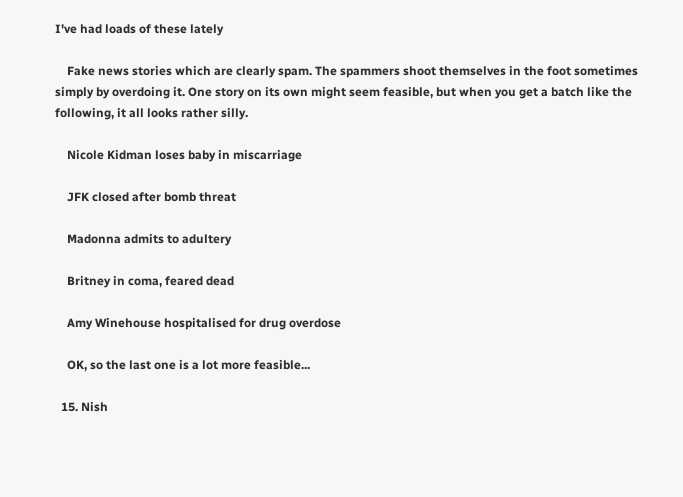I've had loads of these lately

    Fake news stories which are clearly spam. The spammers shoot themselves in the foot sometimes simply by overdoing it. One story on its own might seem feasible, but when you get a batch like the following, it all looks rather silly.

    Nicole Kidman loses baby in miscarriage

    JFK closed after bomb threat

    Madonna admits to adultery

    Britney in coma, feared dead

    Amy Winehouse hospitalised for drug overdose

    OK, so the last one is a lot more feasible...

  15. Nish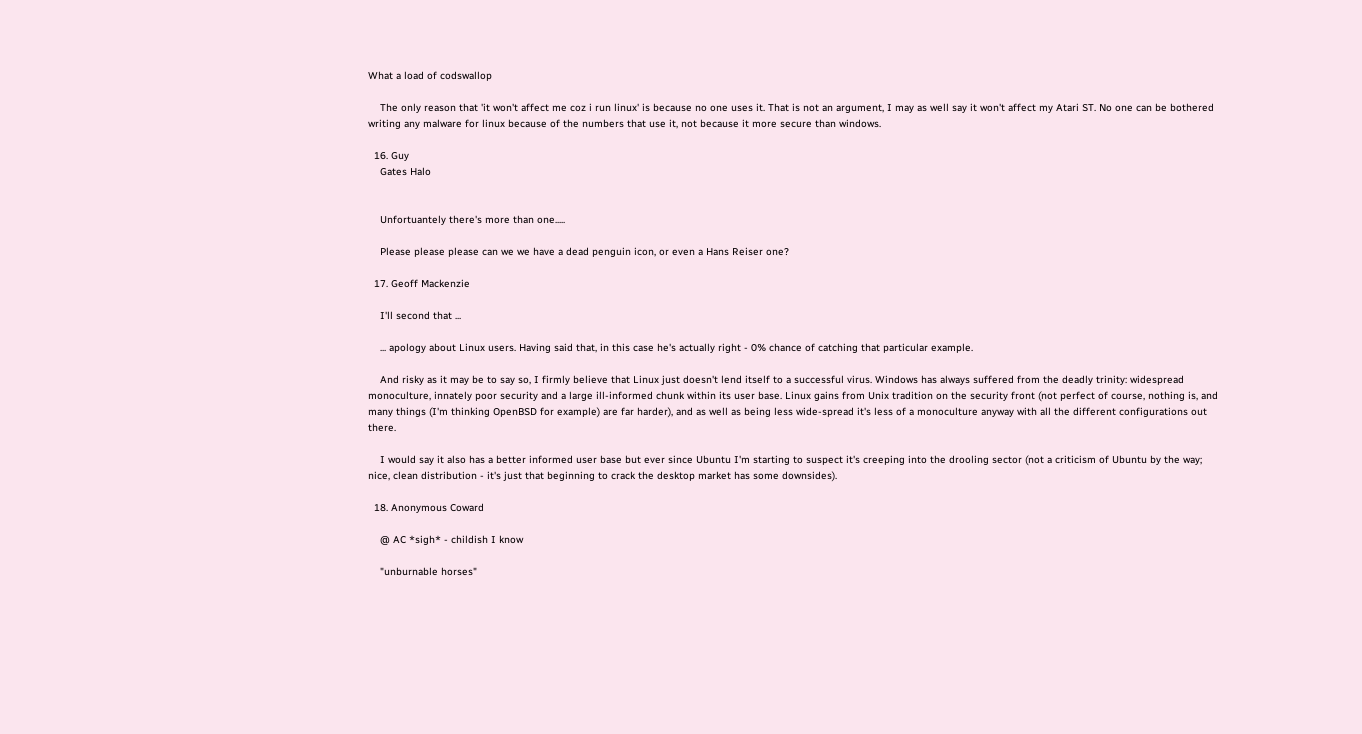What a load of codswallop

    The only reason that 'it won't affect me coz i run linux' is because no one uses it. That is not an argument, I may as well say it won't affect my Atari ST. No one can be bothered writing any malware for linux because of the numbers that use it, not because it more secure than windows.

  16. Guy
    Gates Halo


    Unfortuantely there's more than one.....

    Please please please can we we have a dead penguin icon, or even a Hans Reiser one?

  17. Geoff Mackenzie

    I'll second that ...

    ... apology about Linux users. Having said that, in this case he's actually right - 0% chance of catching that particular example.

    And risky as it may be to say so, I firmly believe that Linux just doesn't lend itself to a successful virus. Windows has always suffered from the deadly trinity: widespread monoculture, innately poor security and a large ill-informed chunk within its user base. Linux gains from Unix tradition on the security front (not perfect of course, nothing is, and many things (I'm thinking OpenBSD for example) are far harder), and as well as being less wide-spread it's less of a monoculture anyway with all the different configurations out there.

    I would say it also has a better informed user base but ever since Ubuntu I'm starting to suspect it's creeping into the drooling sector (not a criticism of Ubuntu by the way; nice, clean distribution - it's just that beginning to crack the desktop market has some downsides).

  18. Anonymous Coward

    @ AC *sigh* - childish I know

    "unburnable horses"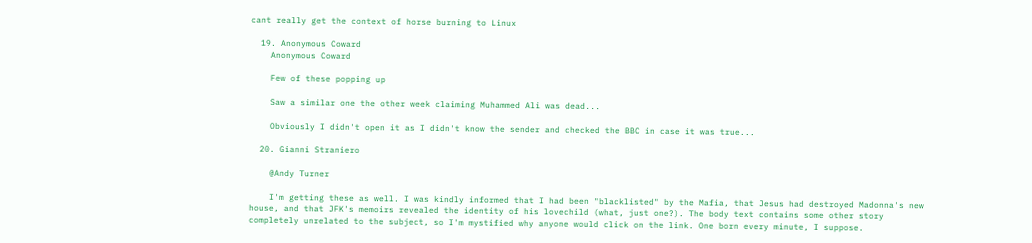cant really get the context of horse burning to Linux

  19. Anonymous Coward
    Anonymous Coward

    Few of these popping up

    Saw a similar one the other week claiming Muhammed Ali was dead...

    Obviously I didn't open it as I didn't know the sender and checked the BBC in case it was true...

  20. Gianni Straniero

    @Andy Turner

    I'm getting these as well. I was kindly informed that I had been "blacklisted" by the Mafia, that Jesus had destroyed Madonna's new house, and that JFK's memoirs revealed the identity of his lovechild (what, just one?). The body text contains some other story completely unrelated to the subject, so I'm mystified why anyone would click on the link. One born every minute, I suppose.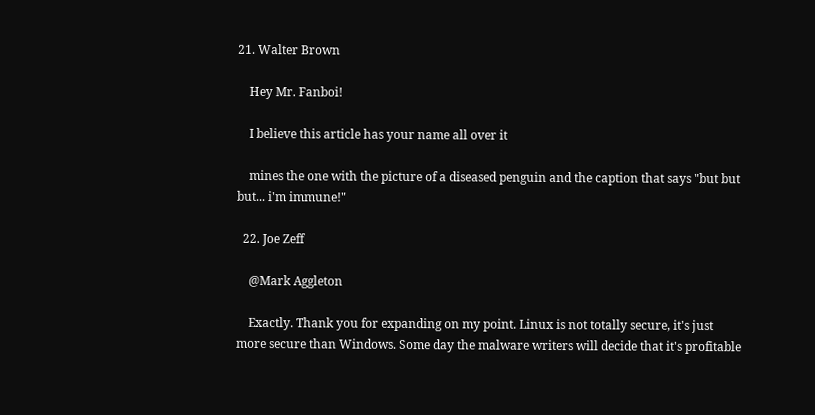21. Walter Brown

    Hey Mr. Fanboi!

    I believe this article has your name all over it

    mines the one with the picture of a diseased penguin and the caption that says "but but but... i'm immune!"

  22. Joe Zeff

    @Mark Aggleton

    Exactly. Thank you for expanding on my point. Linux is not totally secure, it's just more secure than Windows. Some day the malware writers will decide that it's profitable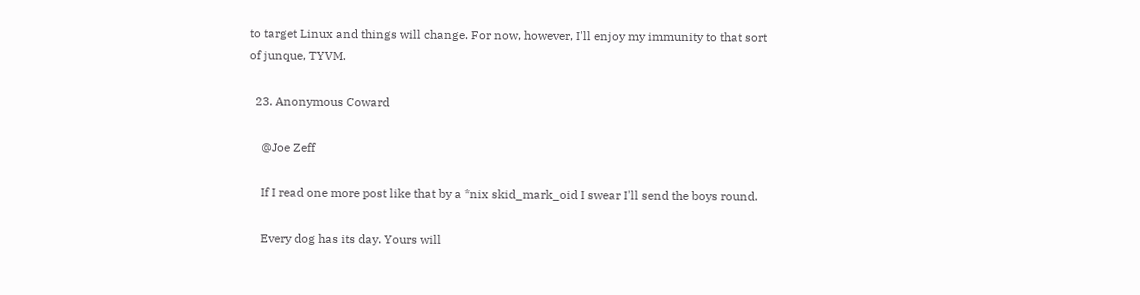to target Linux and things will change. For now, however, I'll enjoy my immunity to that sort of junque, TYVM.

  23. Anonymous Coward

    @Joe Zeff

    If I read one more post like that by a *nix skid_mark_oid I swear I'll send the boys round.

    Every dog has its day. Yours will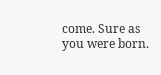come. Sure as you were born.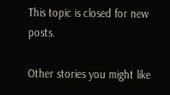This topic is closed for new posts.

Other stories you might like